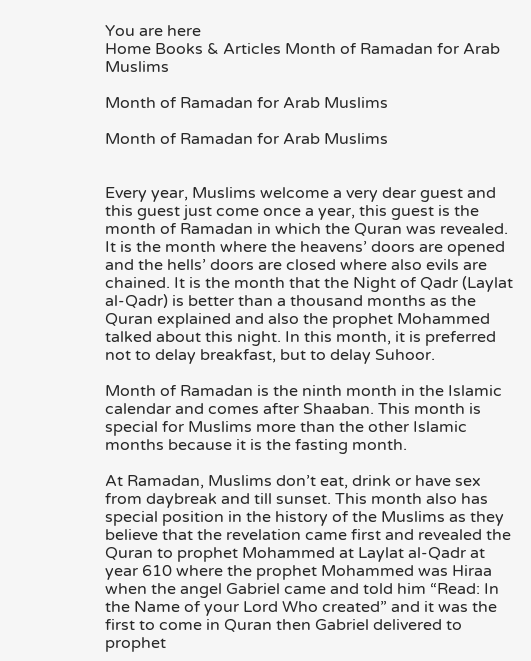You are here
Home Books & Articles Month of Ramadan for Arab Muslims

Month of Ramadan for Arab Muslims

Month of Ramadan for Arab Muslims


Every year, Muslims welcome a very dear guest and this guest just come once a year, this guest is the month of Ramadan in which the Quran was revealed. It is the month where the heavens’ doors are opened and the hells’ doors are closed where also evils are chained. It is the month that the Night of Qadr (Laylat al-Qadr) is better than a thousand months as the Quran explained and also the prophet Mohammed talked about this night. In this month, it is preferred not to delay breakfast, but to delay Suhoor.

Month of Ramadan is the ninth month in the Islamic calendar and comes after Shaaban. This month is special for Muslims more than the other Islamic months because it is the fasting month.

At Ramadan, Muslims don’t eat, drink or have sex from daybreak and till sunset. This month also has special position in the history of the Muslims as they believe that the revelation came first and revealed the Quran to prophet Mohammed at Laylat al-Qadr at year 610 where the prophet Mohammed was Hiraa when the angel Gabriel came and told him “Read: In the Name of your Lord Who created” and it was the first to come in Quran then Gabriel delivered to prophet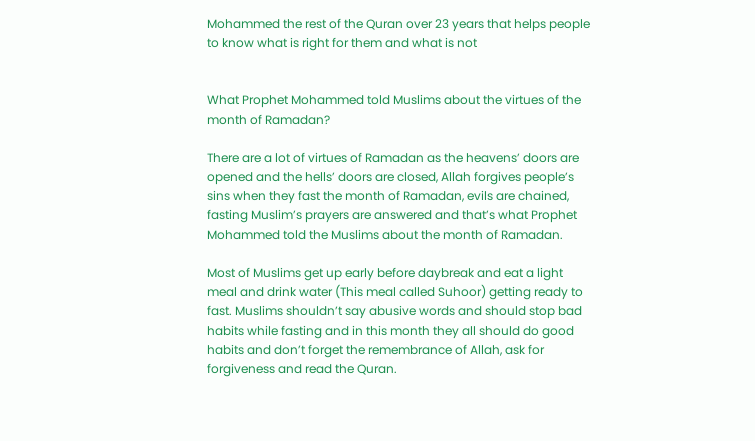Mohammed the rest of the Quran over 23 years that helps people to know what is right for them and what is not


What Prophet Mohammed told Muslims about the virtues of the month of Ramadan?

There are a lot of virtues of Ramadan as the heavens’ doors are opened and the hells’ doors are closed, Allah forgives people’s sins when they fast the month of Ramadan, evils are chained, fasting Muslim’s prayers are answered and that’s what Prophet Mohammed told the Muslims about the month of Ramadan.

Most of Muslims get up early before daybreak and eat a light meal and drink water (This meal called Suhoor) getting ready to fast. Muslims shouldn’t say abusive words and should stop bad habits while fasting and in this month they all should do good habits and don’t forget the remembrance of Allah, ask for forgiveness and read the Quran.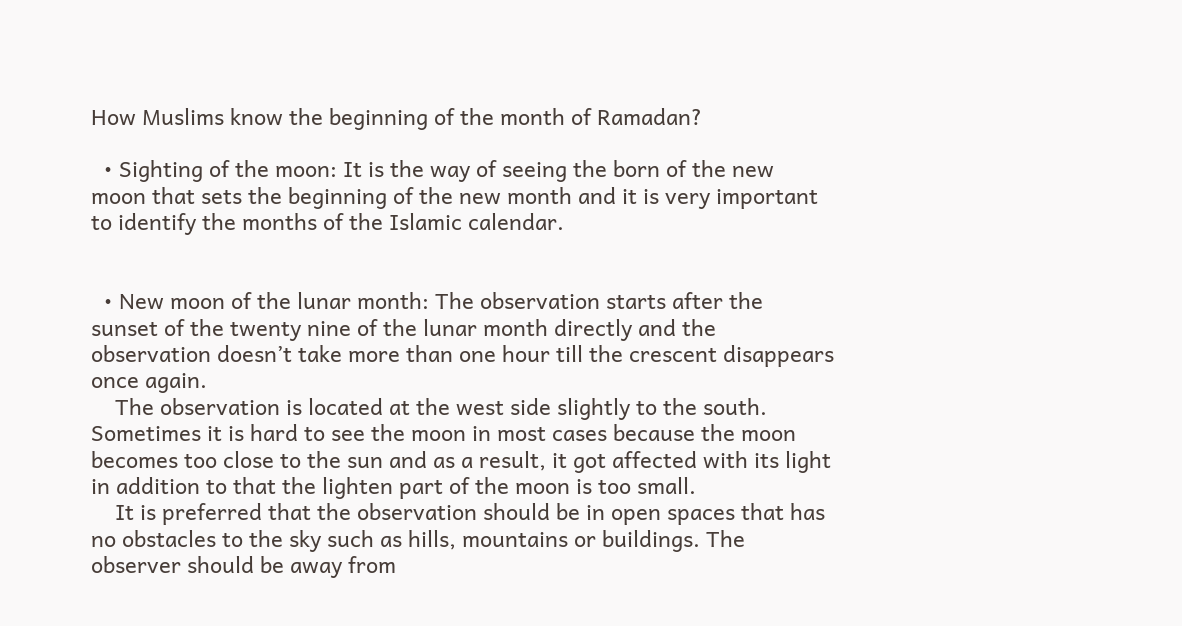How Muslims know the beginning of the month of Ramadan?

  • Sighting of the moon: It is the way of seeing the born of the new moon that sets the beginning of the new month and it is very important to identify the months of the Islamic calendar.


  • New moon of the lunar month: The observation starts after the sunset of the twenty nine of the lunar month directly and the observation doesn’t take more than one hour till the crescent disappears once again.
    The observation is located at the west side slightly to the south. Sometimes it is hard to see the moon in most cases because the moon becomes too close to the sun and as a result, it got affected with its light in addition to that the lighten part of the moon is too small.
    It is preferred that the observation should be in open spaces that has no obstacles to the sky such as hills, mountains or buildings. The observer should be away from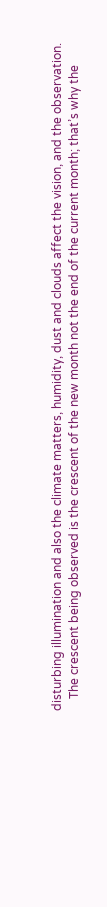disturbing illumination and also the climate matters, humidity, dust and clouds affect the vision, and the observation.
    The crescent being observed is the crescent of the new month not the end of the current month; that’s why the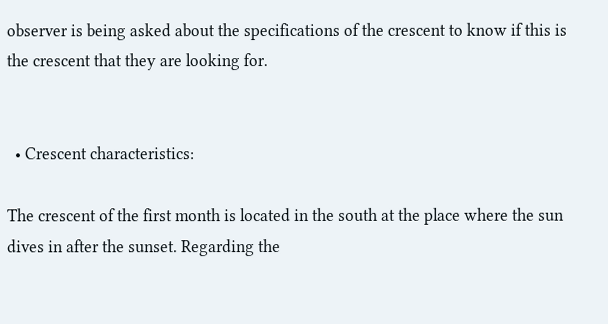observer is being asked about the specifications of the crescent to know if this is the crescent that they are looking for.


  • Crescent characteristics:

The crescent of the first month is located in the south at the place where the sun dives in after the sunset. Regarding the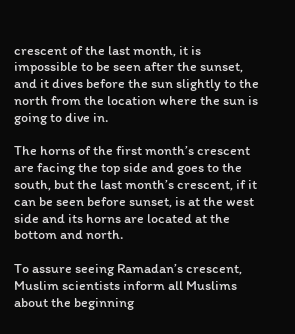crescent of the last month, it is impossible to be seen after the sunset, and it dives before the sun slightly to the north from the location where the sun is going to dive in.

The horns of the first month’s crescent are facing the top side and goes to the south, but the last month’s crescent, if it can be seen before sunset, is at the west side and its horns are located at the bottom and north.

To assure seeing Ramadan’s crescent, Muslim scientists inform all Muslims about the beginning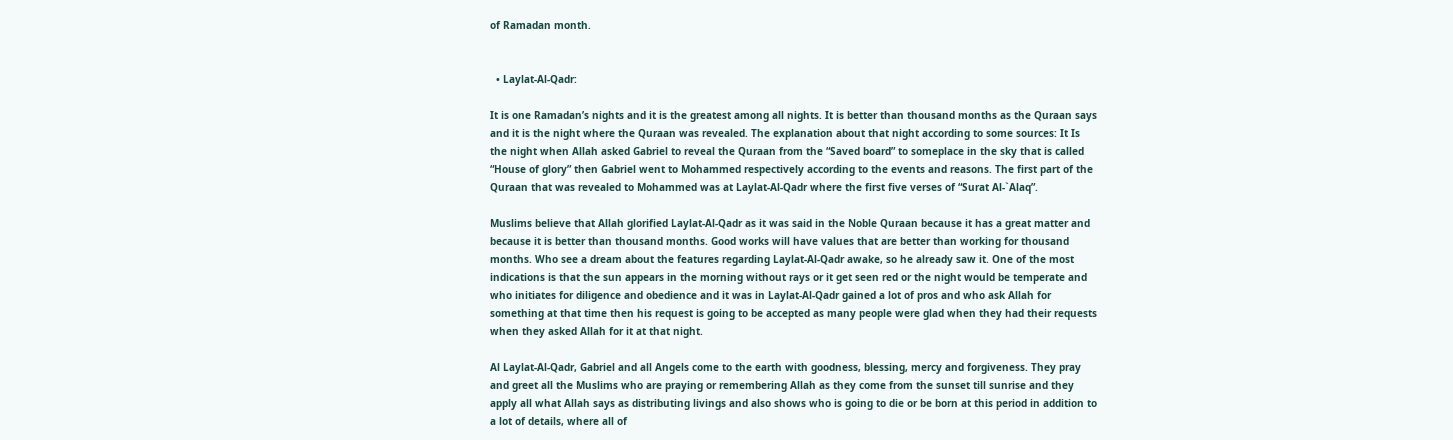of Ramadan month.


  • Laylat-Al-Qadr:

It is one Ramadan’s nights and it is the greatest among all nights. It is better than thousand months as the Quraan says and it is the night where the Quraan was revealed. The explanation about that night according to some sources: It Is the night when Allah asked Gabriel to reveal the Quraan from the “Saved board” to someplace in the sky that is called “House of glory” then Gabriel went to Mohammed respectively according to the events and reasons. The first part of the Quraan that was revealed to Mohammed was at Laylat-Al-Qadr where the first five verses of “Surat Al-`Alaq”.

Muslims believe that Allah glorified Laylat-Al-Qadr as it was said in the Noble Quraan because it has a great matter and because it is better than thousand months. Good works will have values that are better than working for thousand months. Who see a dream about the features regarding Laylat-Al-Qadr awake, so he already saw it. One of the most indications is that the sun appears in the morning without rays or it get seen red or the night would be temperate and who initiates for diligence and obedience and it was in Laylat-Al-Qadr gained a lot of pros and who ask Allah for something at that time then his request is going to be accepted as many people were glad when they had their requests when they asked Allah for it at that night.

Al Laylat-Al-Qadr, Gabriel and all Angels come to the earth with goodness, blessing, mercy and forgiveness. They pray and greet all the Muslims who are praying or remembering Allah as they come from the sunset till sunrise and they apply all what Allah says as distributing livings and also shows who is going to die or be born at this period in addition to a lot of details, where all of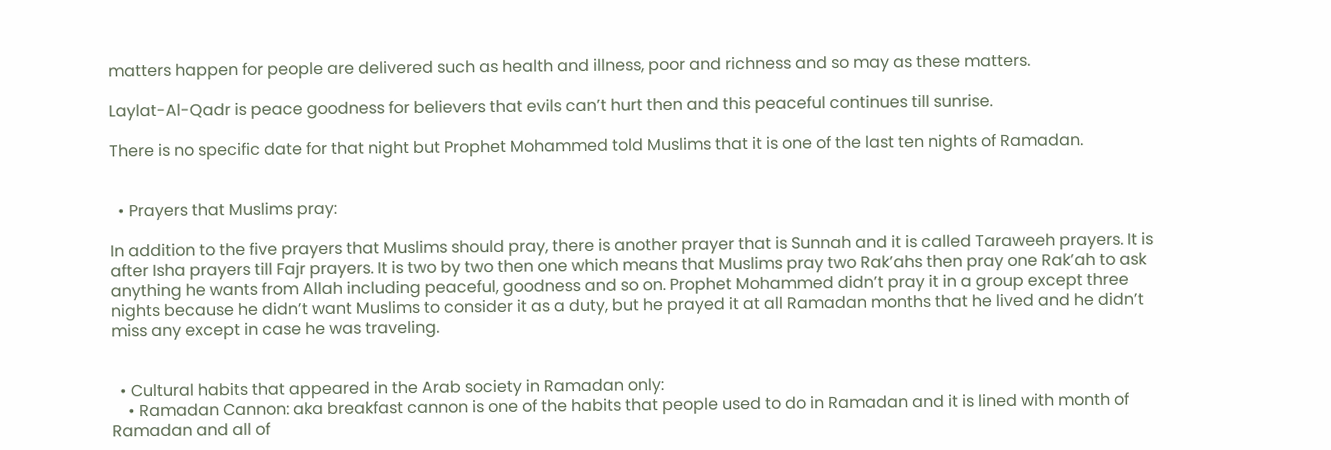matters happen for people are delivered such as health and illness, poor and richness and so may as these matters.

Laylat-Al-Qadr is peace goodness for believers that evils can’t hurt then and this peaceful continues till sunrise.

There is no specific date for that night but Prophet Mohammed told Muslims that it is one of the last ten nights of Ramadan.


  • Prayers that Muslims pray:

In addition to the five prayers that Muslims should pray, there is another prayer that is Sunnah and it is called Taraweeh prayers. It is after Isha prayers till Fajr prayers. It is two by two then one which means that Muslims pray two Rak’ahs then pray one Rak’ah to ask anything he wants from Allah including peaceful, goodness and so on. Prophet Mohammed didn’t pray it in a group except three nights because he didn’t want Muslims to consider it as a duty, but he prayed it at all Ramadan months that he lived and he didn’t miss any except in case he was traveling.


  • Cultural habits that appeared in the Arab society in Ramadan only:
    • Ramadan Cannon: aka breakfast cannon is one of the habits that people used to do in Ramadan and it is lined with month of Ramadan and all of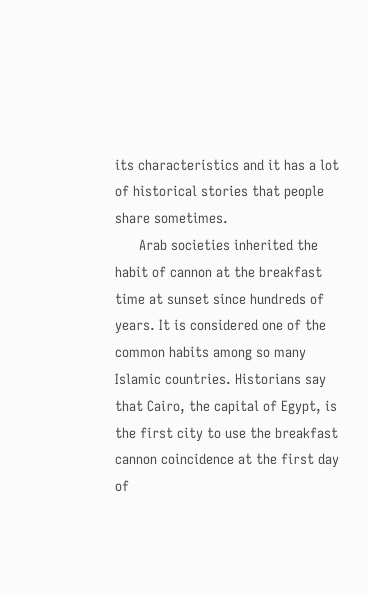its characteristics and it has a lot of historical stories that people share sometimes.
      Arab societies inherited the habit of cannon at the breakfast time at sunset since hundreds of years. It is considered one of the common habits among so many Islamic countries. Historians say that Cairo, the capital of Egypt, is the first city to use the breakfast cannon coincidence at the first day of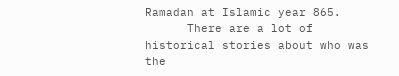Ramadan at Islamic year 865.
      There are a lot of historical stories about who was the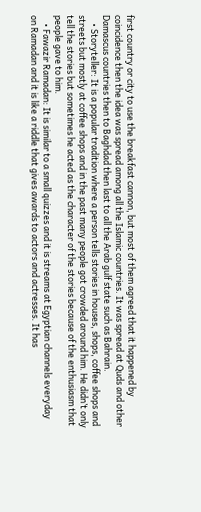first country or city to use the breakfast cannon, but most of them agreed that it happened by coincidence then the idea was spread among all the Islamic countries. It was spread at Quds and other Damascus countries then to Baghdad then last to all the Arab gulf state such as Bahrain.
    • Storyteller: It is a popular tradition where a person tells stories in houses, shops, coffee shops and streets but mostly at coffee shops and in the past many people got crowded around him. He didn’t only tell the stories but sometimes he acted as the character of the stories because of the enthusiasm that people gave to him.
    • Fawazir Ramadan: It is similar to a small quizzes and it is streams at Egyptian channels everyday on Ramadan and it is like a riddle that gives awards to actors and actresses. It has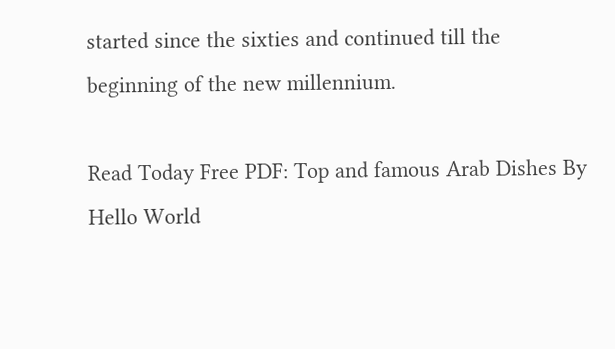started since the sixties and continued till the beginning of the new millennium.

Read Today Free PDF: Top and famous Arab Dishes By Hello World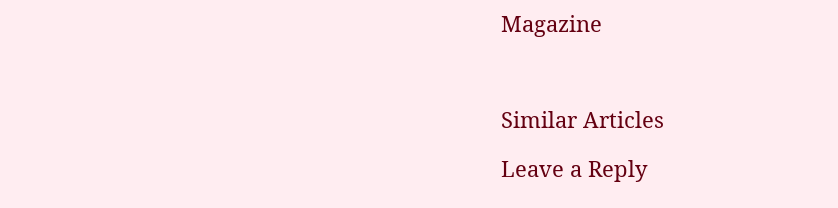Magazine



Similar Articles

Leave a Reply